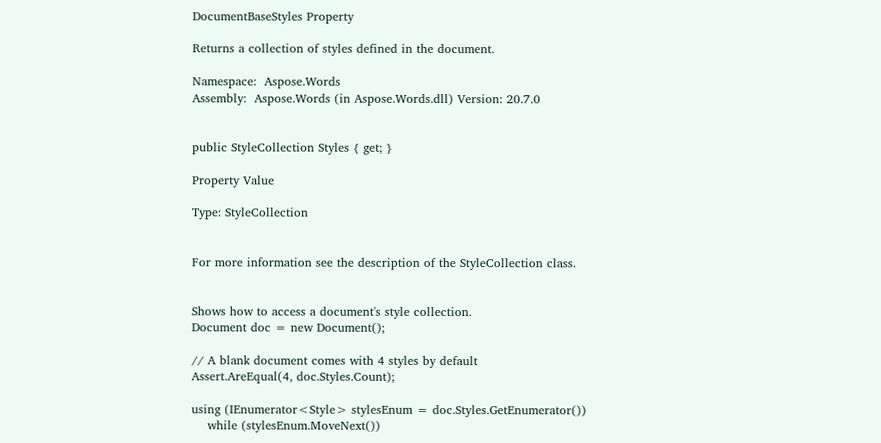DocumentBaseStyles Property

Returns a collection of styles defined in the document.

Namespace:  Aspose.Words
Assembly:  Aspose.Words (in Aspose.Words.dll) Version: 20.7.0


public StyleCollection Styles { get; }

Property Value

Type: StyleCollection


For more information see the description of the StyleCollection class.


Shows how to access a document's style collection.
Document doc = new Document();

// A blank document comes with 4 styles by default
Assert.AreEqual(4, doc.Styles.Count);

using (IEnumerator<Style> stylesEnum = doc.Styles.GetEnumerator())
    while (stylesEnum.MoveNext())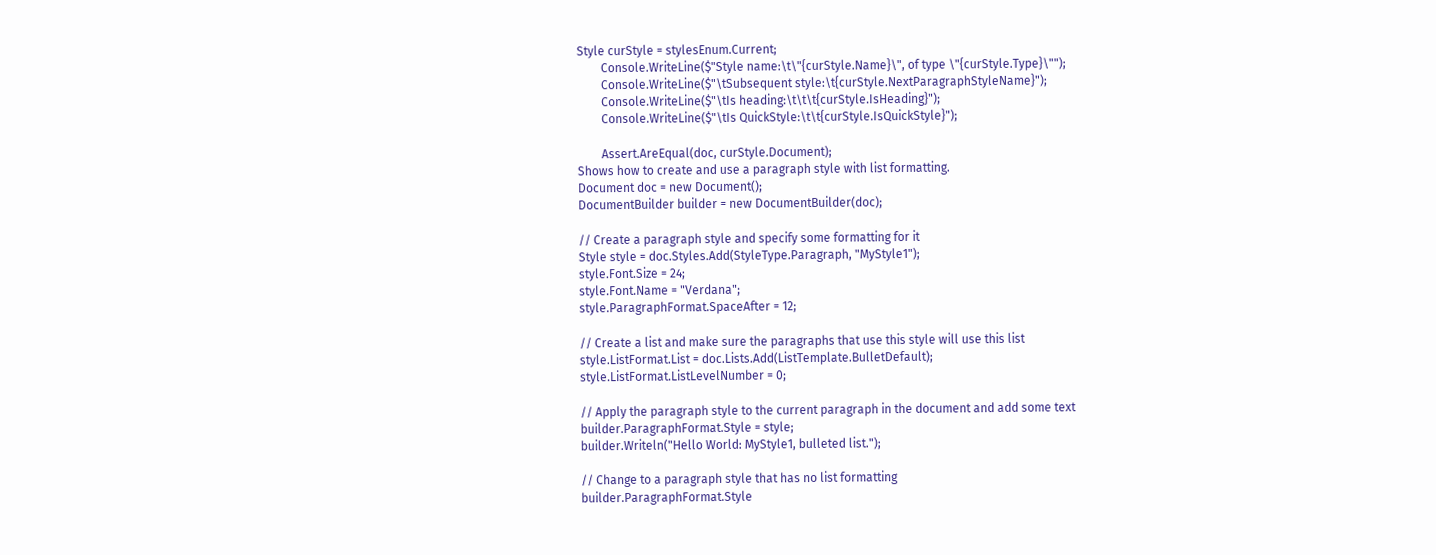Style curStyle = stylesEnum.Current;
        Console.WriteLine($"Style name:\t\"{curStyle.Name}\", of type \"{curStyle.Type}\"");
        Console.WriteLine($"\tSubsequent style:\t{curStyle.NextParagraphStyleName}");
        Console.WriteLine($"\tIs heading:\t\t\t{curStyle.IsHeading}");
        Console.WriteLine($"\tIs QuickStyle:\t\t{curStyle.IsQuickStyle}");

        Assert.AreEqual(doc, curStyle.Document);
Shows how to create and use a paragraph style with list formatting.
Document doc = new Document();
DocumentBuilder builder = new DocumentBuilder(doc);

// Create a paragraph style and specify some formatting for it
Style style = doc.Styles.Add(StyleType.Paragraph, "MyStyle1");
style.Font.Size = 24;
style.Font.Name = "Verdana";
style.ParagraphFormat.SpaceAfter = 12;

// Create a list and make sure the paragraphs that use this style will use this list
style.ListFormat.List = doc.Lists.Add(ListTemplate.BulletDefault);
style.ListFormat.ListLevelNumber = 0;

// Apply the paragraph style to the current paragraph in the document and add some text
builder.ParagraphFormat.Style = style;
builder.Writeln("Hello World: MyStyle1, bulleted list.");

// Change to a paragraph style that has no list formatting
builder.ParagraphFormat.Style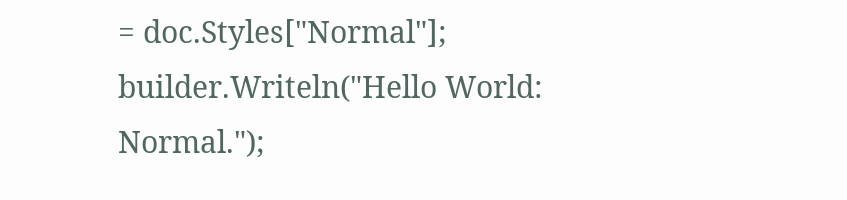= doc.Styles["Normal"];
builder.Writeln("Hello World: Normal.");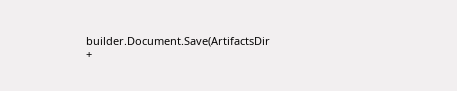builder.Document.Save(ArtifactsDir +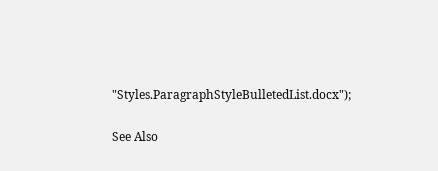"Styles.ParagraphStyleBulletedList.docx");

See Also